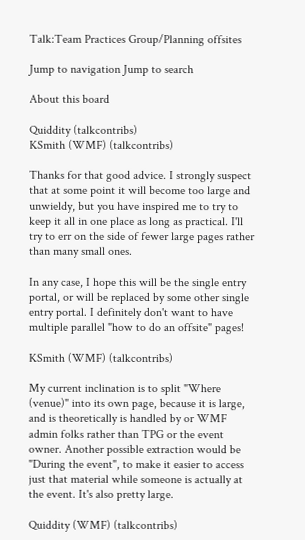Talk:Team Practices Group/Planning offsites

Jump to navigation Jump to search

About this board

Quiddity (talkcontribs)
KSmith (WMF) (talkcontribs)

Thanks for that good advice. I strongly suspect that at some point it will become too large and unwieldy, but you have inspired me to try to keep it all in one place as long as practical. I'll try to err on the side of fewer large pages rather than many small ones.

In any case, I hope this will be the single entry portal, or will be replaced by some other single entry portal. I definitely don't want to have multiple parallel "how to do an offsite" pages!

KSmith (WMF) (talkcontribs)

My current inclination is to split "Where (venue)" into its own page, because it is large, and is theoretically is handled by or WMF admin folks rather than TPG or the event owner. Another possible extraction would be "During the event", to make it easier to access just that material while someone is actually at the event. It's also pretty large.

Quiddity (WMF) (talkcontribs)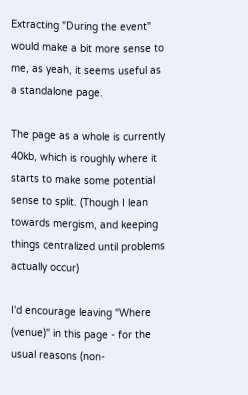Extracting "During the event" would make a bit more sense to me, as yeah, it seems useful as a standalone page.

The page as a whole is currently 40kb, which is roughly where it starts to make some potential sense to split. (Though I lean towards mergism, and keeping things centralized until problems actually occur)

I'd encourage leaving "Where (venue)" in this page - for the usual reasons (non-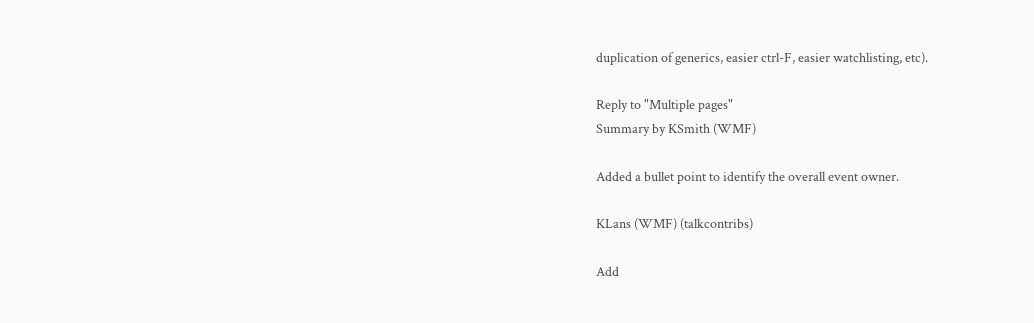duplication of generics, easier ctrl-F, easier watchlisting, etc).

Reply to "Multiple pages"
Summary by KSmith (WMF)

Added a bullet point to identify the overall event owner.

KLans (WMF) (talkcontribs)

Add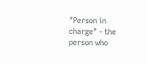"Person in charge" - the person who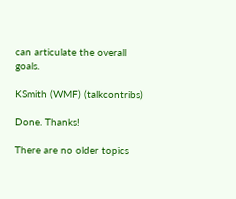can articulate the overall goals.

KSmith (WMF) (talkcontribs)

Done. Thanks!

There are no older topics